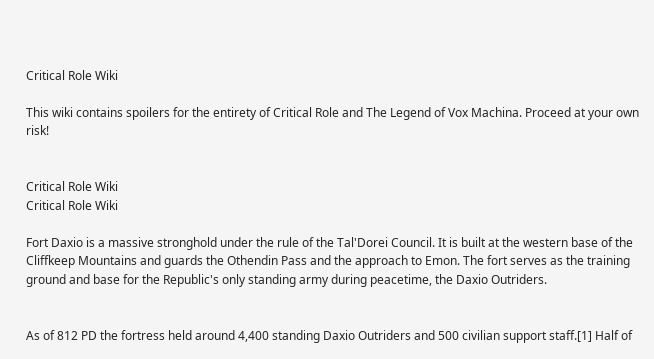Critical Role Wiki

This wiki contains spoilers for the entirety of Critical Role and The Legend of Vox Machina. Proceed at your own risk!


Critical Role Wiki
Critical Role Wiki

Fort Daxio is a massive stronghold under the rule of the Tal'Dorei Council. It is built at the western base of the Cliffkeep Mountains and guards the Othendin Pass and the approach to Emon. The fort serves as the training ground and base for the Republic's only standing army during peacetime, the Daxio Outriders.


As of 812 PD the fortress held around 4,400 standing Daxio Outriders and 500 civilian support staff.[1] Half of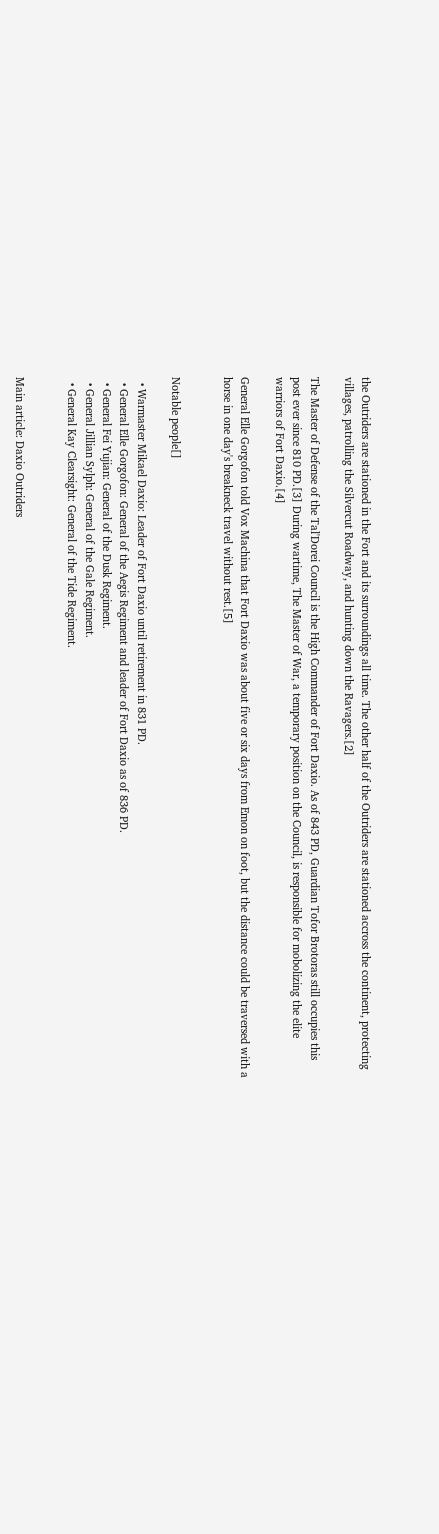the Outriders are stationed in the Fort and its surroundings all time. The other half of the Outriders are stationed accross the continent, protecting villages, patrolling the Silvercut Roadway, and hunting down the Ravagers.[2]

The Master of Defense of the Tal'Dorei Council is the High Commander of Fort Daxio. As of 843 PD, Guardian Tofor Brotoras still occupies this post ever since 810 PD.[3] During wartime, The Master of War, a temporary position on the Council, is responsible for mobolizing the elite warriors of Fort Daxio.[4]

General Elle Gorgofon told Vox Machina that Fort Daxio was about five or six days from Emon on foot, but the distance could be traversed with a horse in one day's breakneck travel without rest.[5]


Notable people[]

  • Warmaster Mikael Daxio: Leader of Fort Daxio until retirement in 831 PD.
  • General Elle Gorgofon: General of the Aegis Regiment and leader of Fort Daxio as of 836 PD.
  • General Fei Yujian: General of the Dusk Regiment.
  • General Jillian Sylph: General of the Gale Regiment.
  • General Kay Clearsight: General of the Tide Regiment.


Main article: Daxio Outriders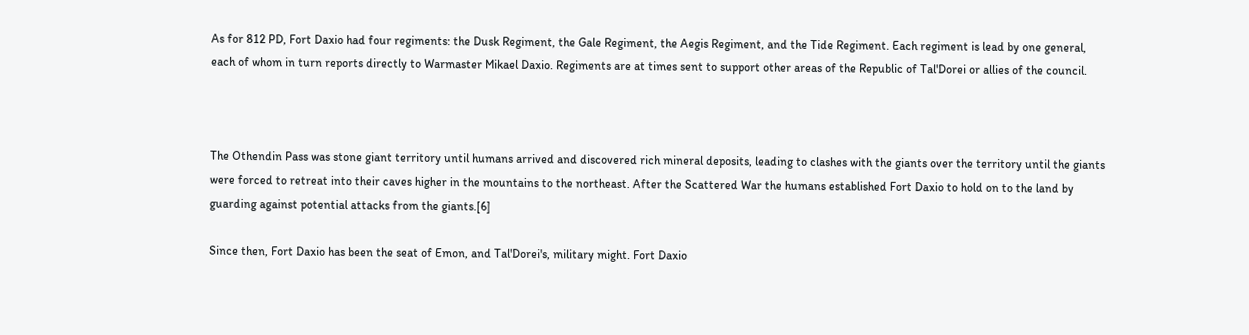As for 812 PD, Fort Daxio had four regiments: the Dusk Regiment, the Gale Regiment, the Aegis Regiment, and the Tide Regiment. Each regiment is lead by one general, each of whom in turn reports directly to Warmaster Mikael Daxio. Regiments are at times sent to support other areas of the Republic of Tal'Dorei or allies of the council.



The Othendin Pass was stone giant territory until humans arrived and discovered rich mineral deposits, leading to clashes with the giants over the territory until the giants were forced to retreat into their caves higher in the mountains to the northeast. After the Scattered War the humans established Fort Daxio to hold on to the land by guarding against potential attacks from the giants.[6]

Since then, Fort Daxio has been the seat of Emon, and Tal'Dorei's, military might. Fort Daxio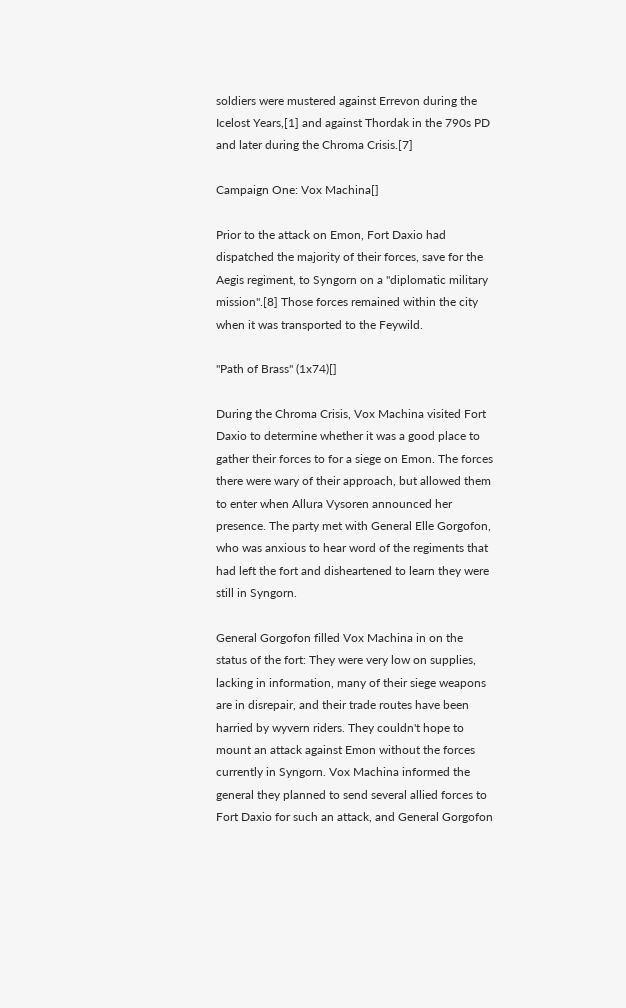soldiers were mustered against Errevon during the Icelost Years,[1] and against Thordak in the 790s PD and later during the Chroma Crisis.[7]

Campaign One: Vox Machina[]

Prior to the attack on Emon, Fort Daxio had dispatched the majority of their forces, save for the Aegis regiment, to Syngorn on a "diplomatic military mission".[8] Those forces remained within the city when it was transported to the Feywild.

"Path of Brass" (1x74)[]

During the Chroma Crisis, Vox Machina visited Fort Daxio to determine whether it was a good place to gather their forces to for a siege on Emon. The forces there were wary of their approach, but allowed them to enter when Allura Vysoren announced her presence. The party met with General Elle Gorgofon, who was anxious to hear word of the regiments that had left the fort and disheartened to learn they were still in Syngorn.

General Gorgofon filled Vox Machina in on the status of the fort: They were very low on supplies, lacking in information, many of their siege weapons are in disrepair, and their trade routes have been harried by wyvern riders. They couldn't hope to mount an attack against Emon without the forces currently in Syngorn. Vox Machina informed the general they planned to send several allied forces to Fort Daxio for such an attack, and General Gorgofon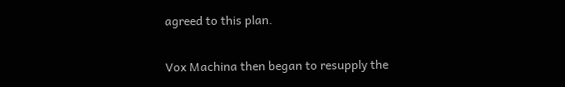agreed to this plan.

Vox Machina then began to resupply the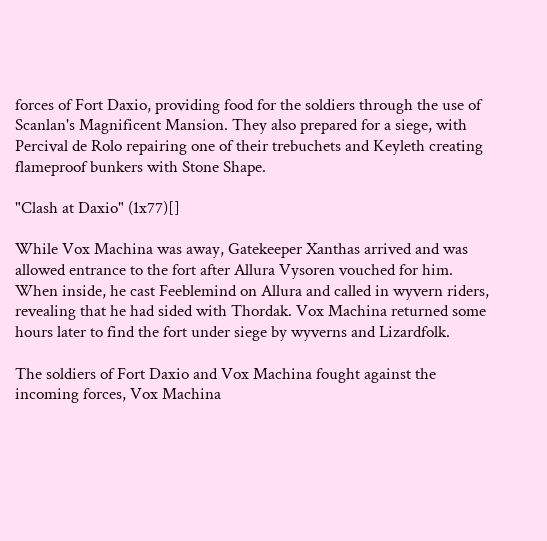forces of Fort Daxio, providing food for the soldiers through the use of Scanlan's Magnificent Mansion. They also prepared for a siege, with Percival de Rolo repairing one of their trebuchets and Keyleth creating flameproof bunkers with Stone Shape.

"Clash at Daxio" (1x77)[]

While Vox Machina was away, Gatekeeper Xanthas arrived and was allowed entrance to the fort after Allura Vysoren vouched for him. When inside, he cast Feeblemind on Allura and called in wyvern riders, revealing that he had sided with Thordak. Vox Machina returned some hours later to find the fort under siege by wyverns and Lizardfolk.

The soldiers of Fort Daxio and Vox Machina fought against the incoming forces, Vox Machina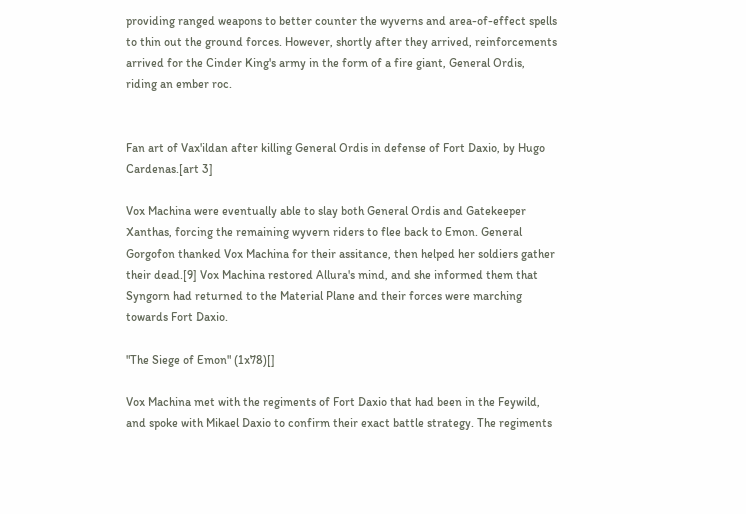providing ranged weapons to better counter the wyverns and area-of-effect spells to thin out the ground forces. However, shortly after they arrived, reinforcements arrived for the Cinder King's army in the form of a fire giant, General Ordis, riding an ember roc.


Fan art of Vax'ildan after killing General Ordis in defense of Fort Daxio, by Hugo Cardenas.[art 3]

Vox Machina were eventually able to slay both General Ordis and Gatekeeper Xanthas, forcing the remaining wyvern riders to flee back to Emon. General Gorgofon thanked Vox Machina for their assitance, then helped her soldiers gather their dead.[9] Vox Machina restored Allura's mind, and she informed them that Syngorn had returned to the Material Plane and their forces were marching towards Fort Daxio.

"The Siege of Emon" (1x78)[]

Vox Machina met with the regiments of Fort Daxio that had been in the Feywild, and spoke with Mikael Daxio to confirm their exact battle strategy. The regiments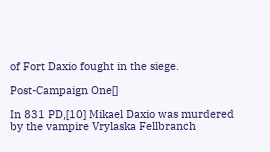of Fort Daxio fought in the siege.

Post-Campaign One[]

In 831 PD,[10] Mikael Daxio was murdered by the vampire Vrylaska Fellbranch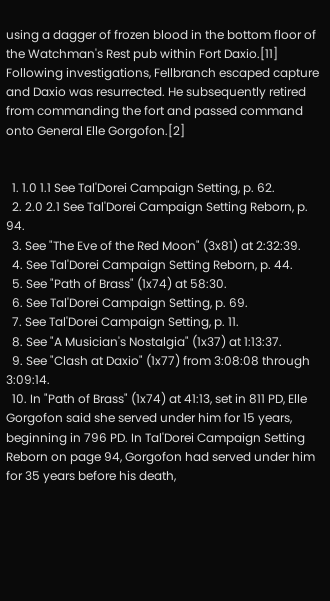using a dagger of frozen blood in the bottom floor of the Watchman's Rest pub within Fort Daxio.[11] Following investigations, Fellbranch escaped capture and Daxio was resurrected. He subsequently retired from commanding the fort and passed command onto General Elle Gorgofon.[2]


  1. 1.0 1.1 See Tal'Dorei Campaign Setting, p. 62.
  2. 2.0 2.1 See Tal'Dorei Campaign Setting Reborn, p. 94.
  3. See "The Eve of the Red Moon" (3x81) at 2:32:39.
  4. See Tal'Dorei Campaign Setting Reborn, p. 44.
  5. See "Path of Brass" (1x74) at 58:30.
  6. See Tal'Dorei Campaign Setting, p. 69.
  7. See Tal'Dorei Campaign Setting, p. 11.
  8. See "A Musician's Nostalgia" (1x37) at 1:13:37.
  9. See "Clash at Daxio" (1x77) from 3:08:08 through 3:09:14.
  10. In "Path of Brass" (1x74) at 41:13, set in 811 PD, Elle Gorgofon said she served under him for 15 years, beginning in 796 PD. In Tal'Dorei Campaign Setting Reborn on page 94, Gorgofon had served under him for 35 years before his death,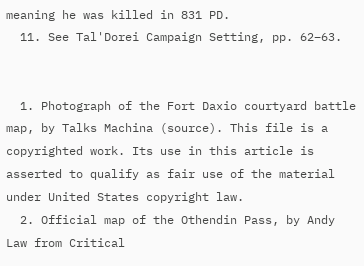meaning he was killed in 831 PD.
  11. See Tal'Dorei Campaign Setting, pp. 62–63.


  1. Photograph of the Fort Daxio courtyard battle map, by Talks Machina (source). This file is a copyrighted work. Its use in this article is asserted to qualify as fair use of the material under United States copyright law.
  2. Official map of the Othendin Pass, by Andy Law from Critical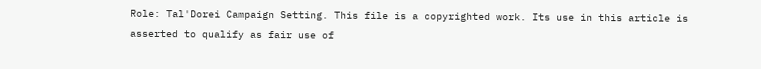Role: Tal'Dorei Campaign Setting. This file is a copyrighted work. Its use in this article is asserted to qualify as fair use of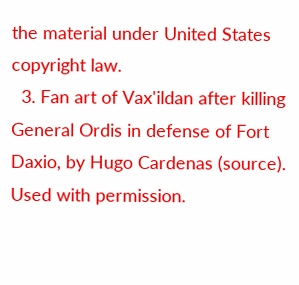the material under United States copyright law.
  3. Fan art of Vax'ildan after killing General Ordis in defense of Fort Daxio, by Hugo Cardenas (source). Used with permission.